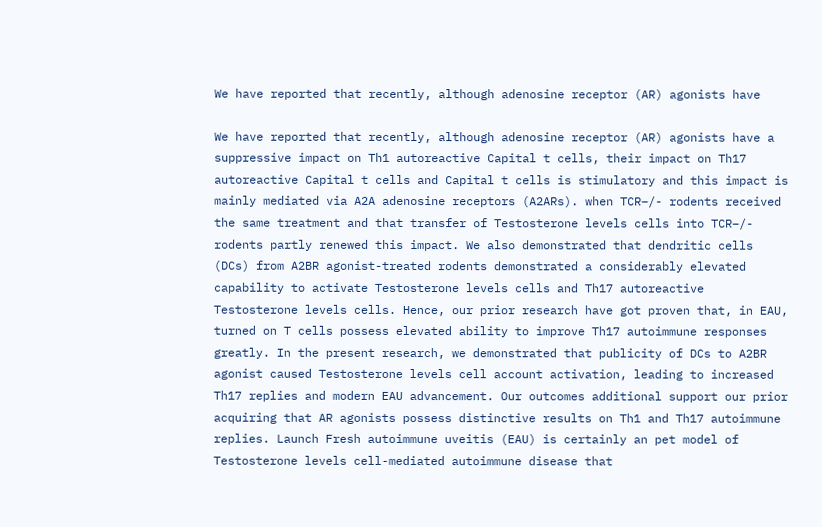We have reported that recently, although adenosine receptor (AR) agonists have

We have reported that recently, although adenosine receptor (AR) agonists have a suppressive impact on Th1 autoreactive Capital t cells, their impact on Th17 autoreactive Capital t cells and Capital t cells is stimulatory and this impact is mainly mediated via A2A adenosine receptors (A2ARs). when TCR–/- rodents received the same treatment and that transfer of Testosterone levels cells into TCR–/- rodents partly renewed this impact. We also demonstrated that dendritic cells (DCs) from A2BR agonist-treated rodents demonstrated a considerably elevated capability to activate Testosterone levels cells and Th17 autoreactive Testosterone levels cells. Hence, our prior research have got proven that, in EAU, turned on T cells possess elevated ability to improve Th17 autoimmune responses greatly. In the present research, we demonstrated that publicity of DCs to A2BR agonist caused Testosterone levels cell account activation, leading to increased Th17 replies and modern EAU advancement. Our outcomes additional support our prior acquiring that AR agonists possess distinctive results on Th1 and Th17 autoimmune replies. Launch Fresh autoimmune uveitis (EAU) is certainly an pet model of Testosterone levels cell-mediated autoimmune disease that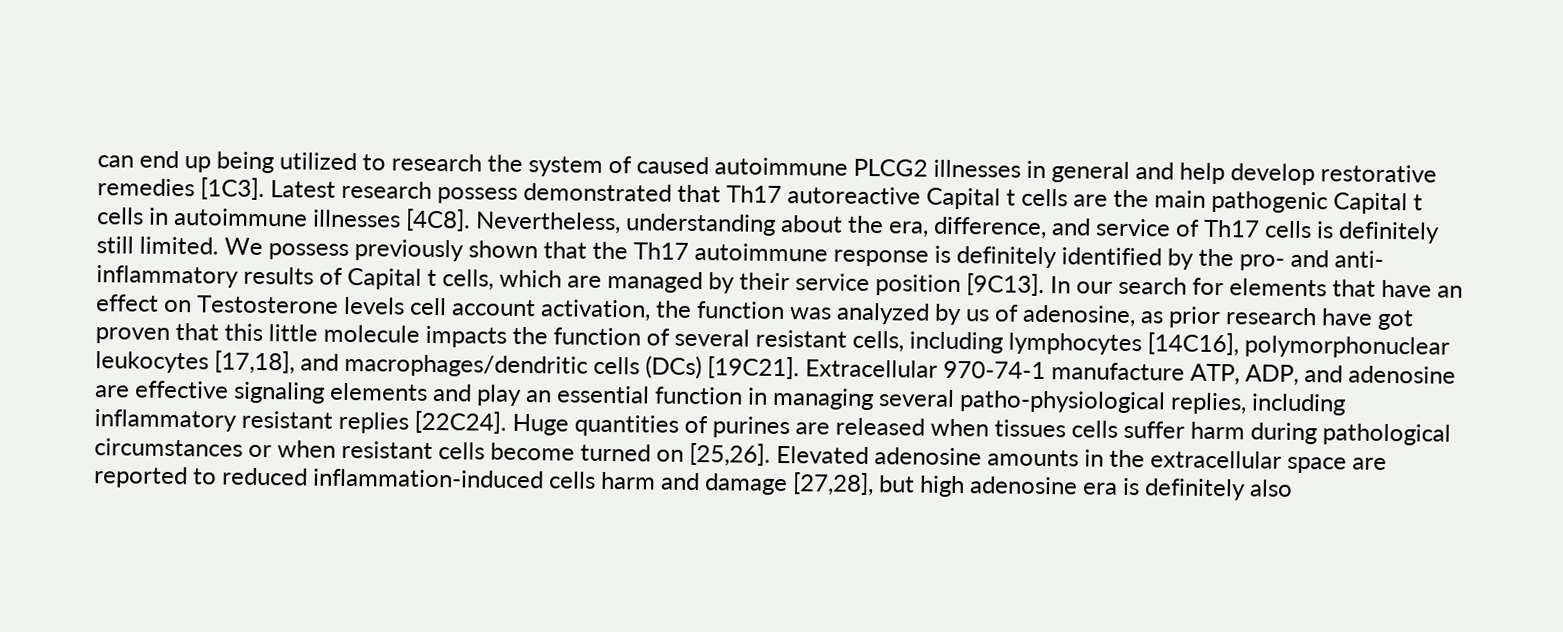can end up being utilized to research the system of caused autoimmune PLCG2 illnesses in general and help develop restorative remedies [1C3]. Latest research possess demonstrated that Th17 autoreactive Capital t cells are the main pathogenic Capital t cells in autoimmune illnesses [4C8]. Nevertheless, understanding about the era, difference, and service of Th17 cells is definitely still limited. We possess previously shown that the Th17 autoimmune response is definitely identified by the pro- and anti-inflammatory results of Capital t cells, which are managed by their service position [9C13]. In our search for elements that have an effect on Testosterone levels cell account activation, the function was analyzed by us of adenosine, as prior research have got proven that this little molecule impacts the function of several resistant cells, including lymphocytes [14C16], polymorphonuclear leukocytes [17,18], and macrophages/dendritic cells (DCs) [19C21]. Extracellular 970-74-1 manufacture ATP, ADP, and adenosine are effective signaling elements and play an essential function in managing several patho-physiological replies, including inflammatory resistant replies [22C24]. Huge quantities of purines are released when tissues cells suffer harm during pathological circumstances or when resistant cells become turned on [25,26]. Elevated adenosine amounts in the extracellular space are reported to reduced inflammation-induced cells harm and damage [27,28], but high adenosine era is definitely also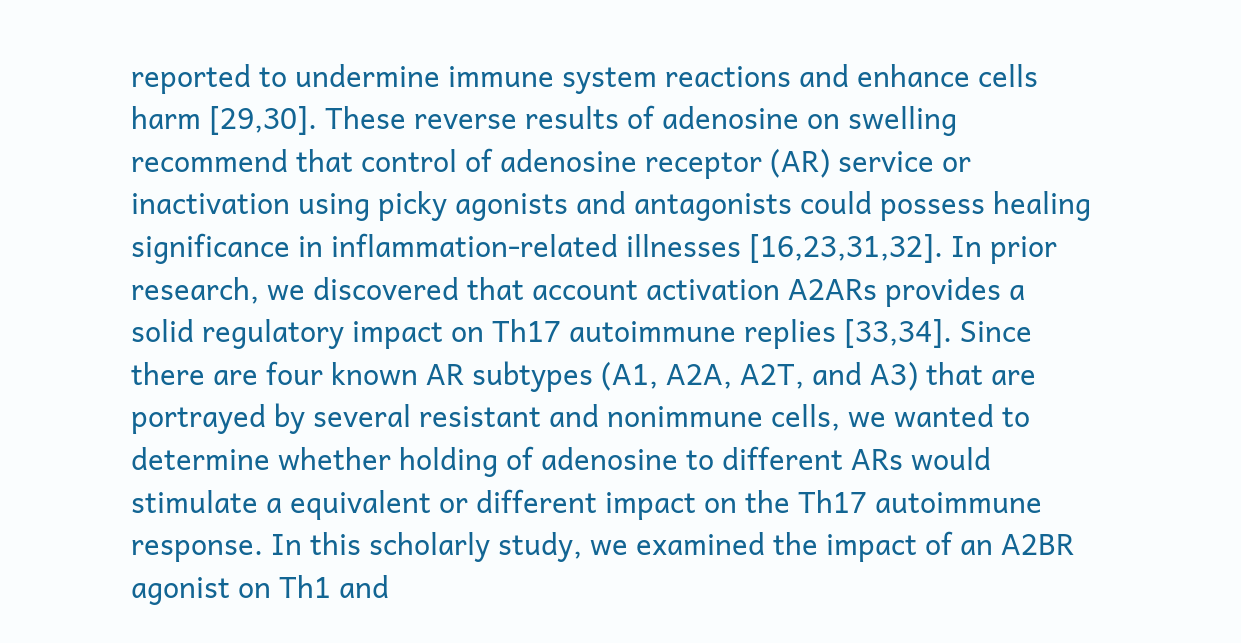reported to undermine immune system reactions and enhance cells harm [29,30]. These reverse results of adenosine on swelling recommend that control of adenosine receptor (AR) service or inactivation using picky agonists and antagonists could possess healing significance in inflammation-related illnesses [16,23,31,32]. In prior research, we discovered that account activation A2ARs provides a solid regulatory impact on Th17 autoimmune replies [33,34]. Since there are four known AR subtypes (A1, A2A, A2T, and A3) that are portrayed by several resistant and nonimmune cells, we wanted to determine whether holding of adenosine to different ARs would stimulate a equivalent or different impact on the Th17 autoimmune response. In this scholarly study, we examined the impact of an A2BR agonist on Th1 and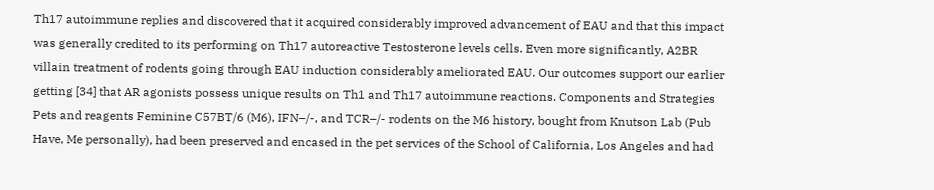Th17 autoimmune replies and discovered that it acquired considerably improved advancement of EAU and that this impact was generally credited to its performing on Th17 autoreactive Testosterone levels cells. Even more significantly, A2BR villain treatment of rodents going through EAU induction considerably ameliorated EAU. Our outcomes support our earlier getting [34] that AR agonists possess unique results on Th1 and Th17 autoimmune reactions. Components and Strategies Pets and reagents Feminine C57BT/6 (M6), IFN–/-, and TCR–/- rodents on the M6 history, bought from Knutson Lab (Pub Have, Me personally), had been preserved and encased in the pet services of the School of California, Los Angeles and had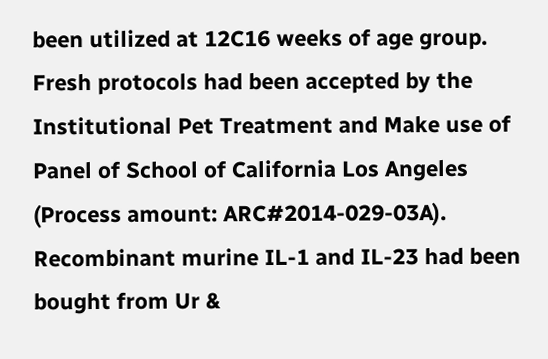been utilized at 12C16 weeks of age group. Fresh protocols had been accepted by the Institutional Pet Treatment and Make use of Panel of School of California Los Angeles (Process amount: ARC#2014-029-03A). Recombinant murine IL-1 and IL-23 had been bought from Ur &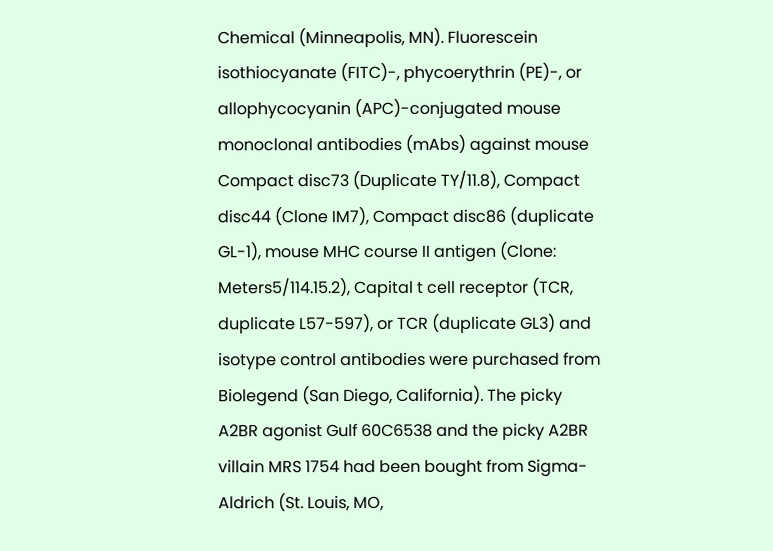Chemical (Minneapolis, MN). Fluorescein isothiocyanate (FITC)-, phycoerythrin (PE)-, or allophycocyanin (APC)-conjugated mouse monoclonal antibodies (mAbs) against mouse Compact disc73 (Duplicate TY/11.8), Compact disc44 (Clone IM7), Compact disc86 (duplicate GL-1), mouse MHC course II antigen (Clone: Meters5/114.15.2), Capital t cell receptor (TCR, duplicate L57-597), or TCR (duplicate GL3) and isotype control antibodies were purchased from Biolegend (San Diego, California). The picky A2BR agonist Gulf 60C6538 and the picky A2BR villain MRS 1754 had been bought from Sigma-Aldrich (St. Louis, MO,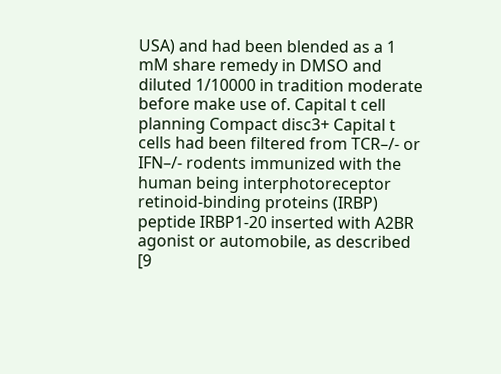USA) and had been blended as a 1 mM share remedy in DMSO and diluted 1/10000 in tradition moderate before make use of. Capital t cell planning Compact disc3+ Capital t cells had been filtered from TCR–/- or IFN–/- rodents immunized with the human being interphotoreceptor retinoid-binding proteins (IRBP) peptide IRBP1-20 inserted with A2BR agonist or automobile, as described [9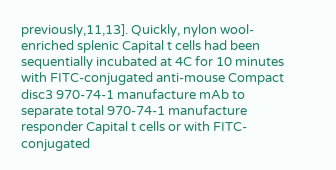previously,11,13]. Quickly, nylon wool-enriched splenic Capital t cells had been sequentially incubated at 4C for 10 minutes with FITC-conjugated anti-mouse Compact disc3 970-74-1 manufacture mAb to separate total 970-74-1 manufacture responder Capital t cells or with FITC-conjugated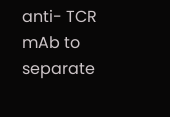anti- TCR mAb to separate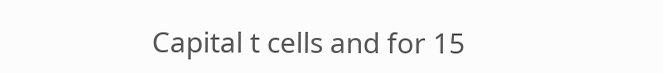Capital t cells and for 15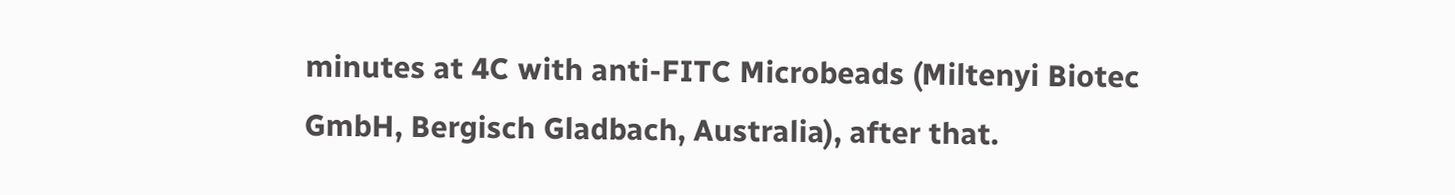minutes at 4C with anti-FITC Microbeads (Miltenyi Biotec GmbH, Bergisch Gladbach, Australia), after that.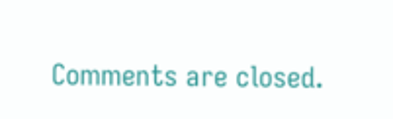Comments are closed.